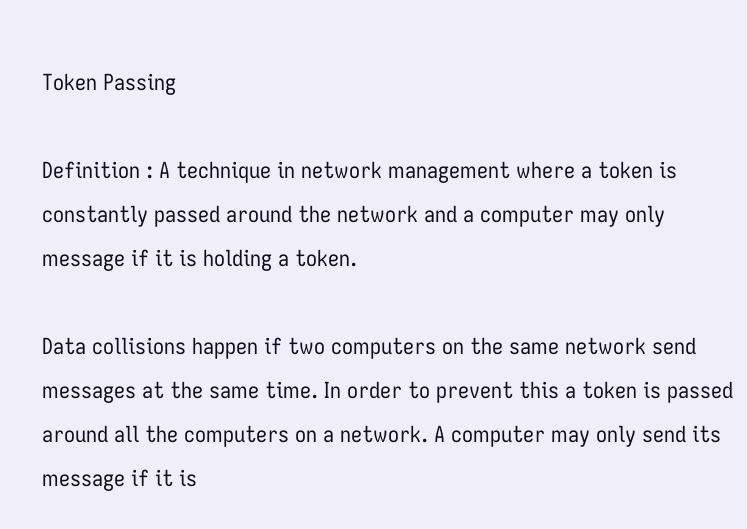Token Passing

Definition : A technique in network management where a token is constantly passed around the network and a computer may only message if it is holding a token.

Data collisions happen if two computers on the same network send messages at the same time. In order to prevent this a token is passed around all the computers on a network. A computer may only send its message if it is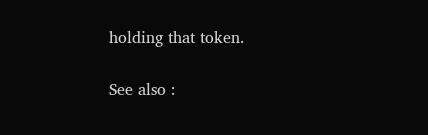holding that token.

See also :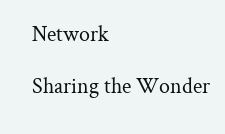Network

Sharing the Wonder